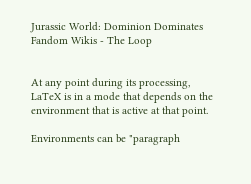Jurassic World: Dominion Dominates Fandom Wikis - The Loop


At any point during its processing, LaTeX is in a mode that depends on the environment that is active at that point.

Environments can be "paragraph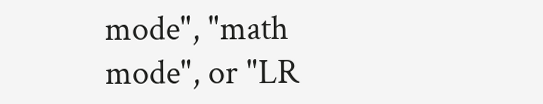mode", "math mode", or "LR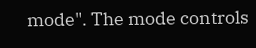mode". The mode controls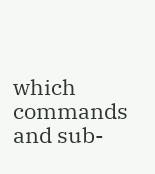which commands and sub-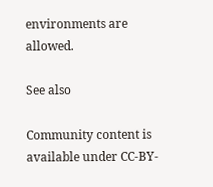environments are allowed.

See also

Community content is available under CC-BY-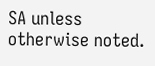SA unless otherwise noted.